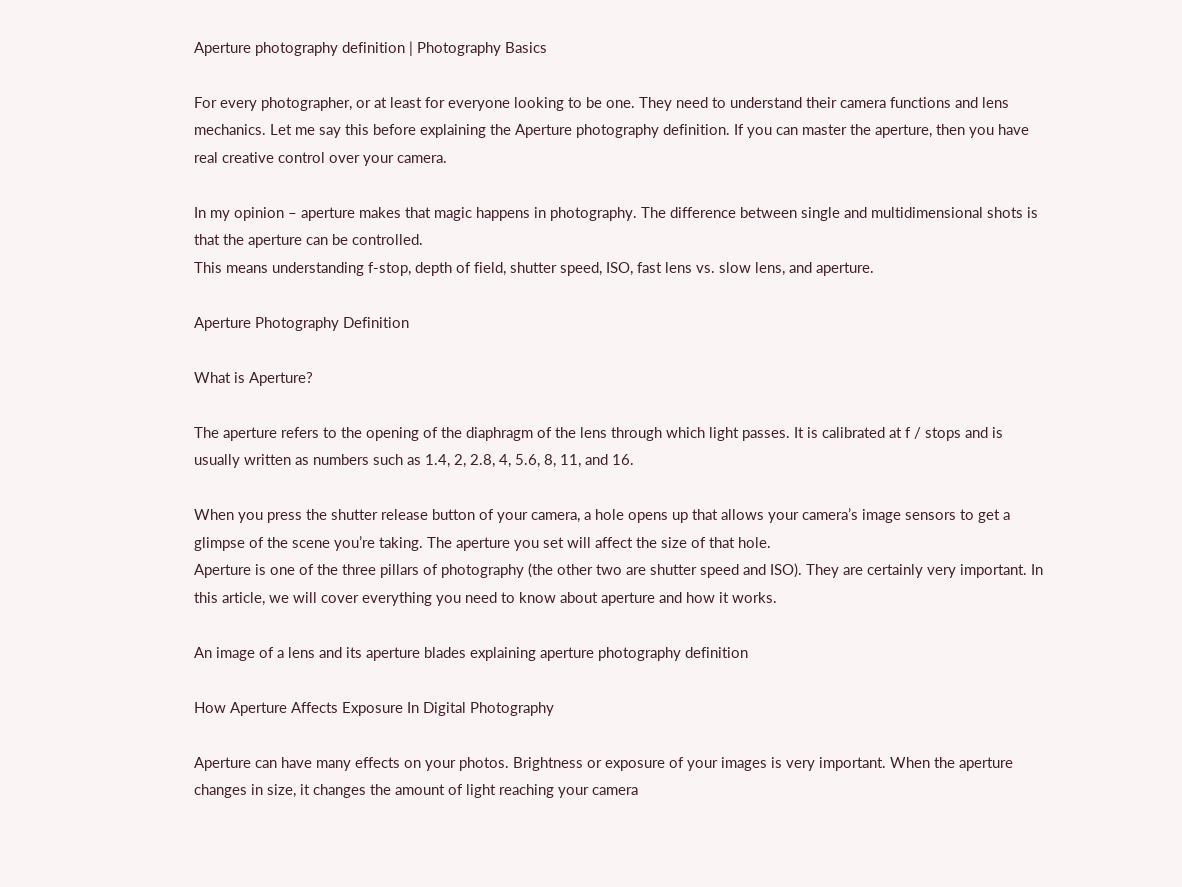Aperture photography definition | Photography Basics

For every photographer, or at least for everyone looking to be one. They need to understand their camera functions and lens mechanics. Let me say this before explaining the Aperture photography definition. If you can master the aperture, then you have real creative control over your camera.

In my opinion – aperture makes that magic happens in photography. The difference between single and multidimensional shots is that the aperture can be controlled.
This means understanding f-stop, depth of field, shutter speed, ISO, fast lens vs. slow lens, and aperture.

Aperture Photography Definition

What is Aperture?

The aperture refers to the opening of the diaphragm of the lens through which light passes. It is calibrated at f / stops and is usually written as numbers such as 1.4, 2, 2.8, 4, 5.6, 8, 11, and 16.

When you press the shutter release button of your camera, a hole opens up that allows your camera’s image sensors to get a glimpse of the scene you’re taking. The aperture you set will affect the size of that hole.
Aperture is one of the three pillars of photography (the other two are shutter speed and ISO). They are certainly very important. In this article, we will cover everything you need to know about aperture and how it works.

An image of a lens and its aperture blades explaining aperture photography definition

How Aperture Affects Exposure In Digital Photography

Aperture can have many effects on your photos. Brightness or exposure of your images is very important. When the aperture changes in size, it changes the amount of light reaching your camera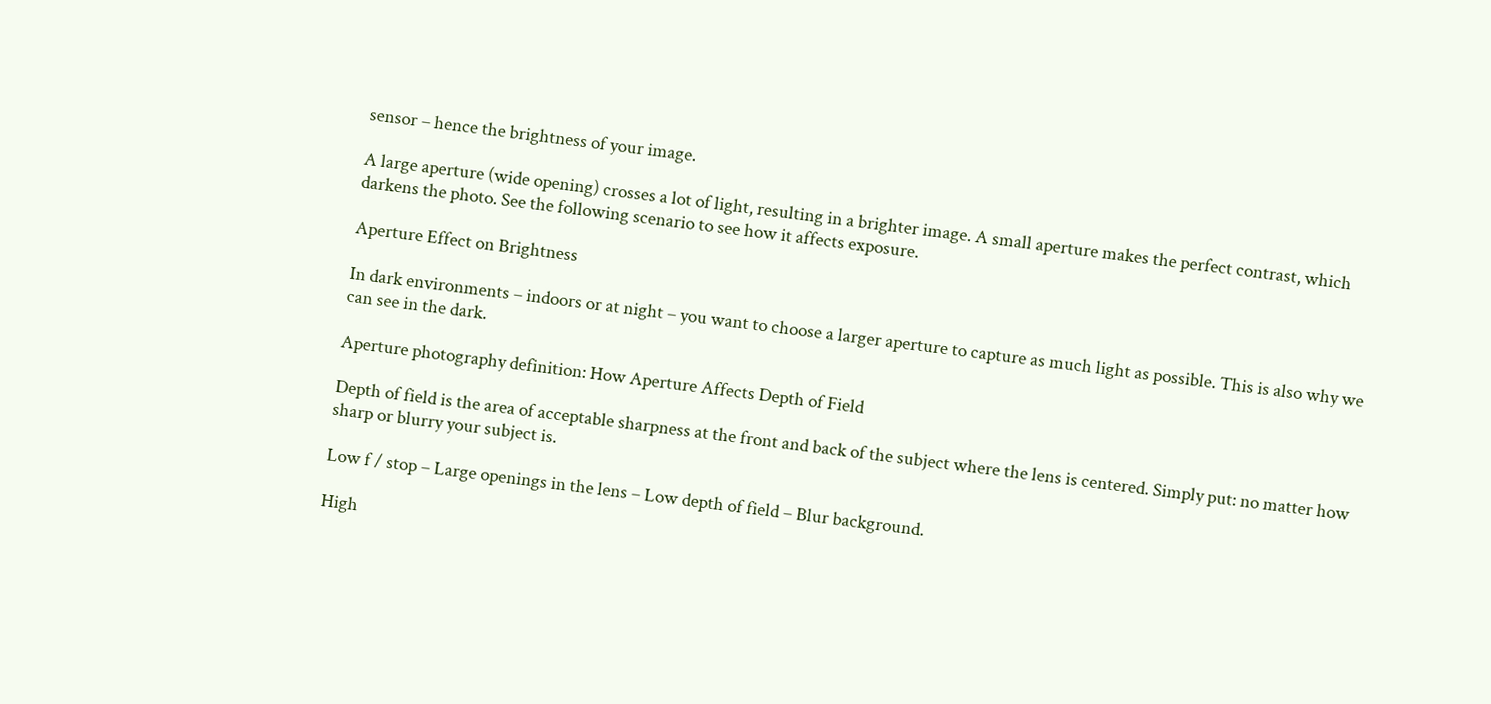sensor – hence the brightness of your image.

A large aperture (wide opening) crosses a lot of light, resulting in a brighter image. A small aperture makes the perfect contrast, which darkens the photo. See the following scenario to see how it affects exposure.

Aperture Effect on Brightness

In dark environments – indoors or at night – you want to choose a larger aperture to capture as much light as possible. This is also why we can see in the dark.

Aperture photography definition: How Aperture Affects Depth of Field

Depth of field is the area of acceptable sharpness at the front and back of the subject where the lens is centered. Simply put: no matter how sharp or blurry your subject is.

Low f / stop – Large openings in the lens – Low depth of field – Blur background.

High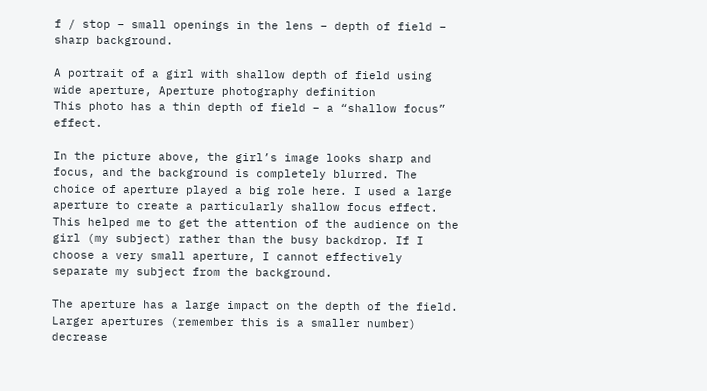f / stop – small openings in the lens – depth of field – sharp background.

A portrait of a girl with shallow depth of field using wide aperture, Aperture photography definition
This photo has a thin depth of field – a “shallow focus” effect.

In the picture above, the girl’s image looks sharp and focus, and the background is completely blurred. The choice of aperture played a big role here. I used a large aperture to create a particularly shallow focus effect. This helped me to get the attention of the audience on the girl (my subject) rather than the busy backdrop. If I choose a very small aperture, I cannot effectively separate my subject from the background.

The aperture has a large impact on the depth of the field. Larger apertures (remember this is a smaller number) decrease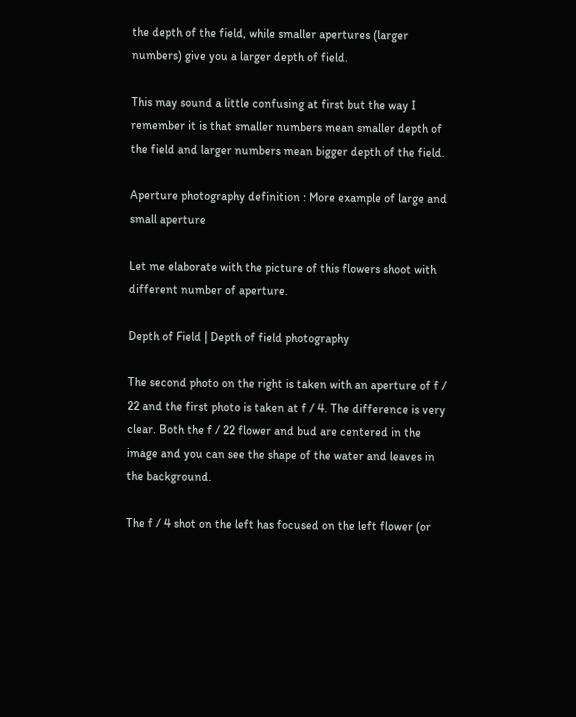the depth of the field, while smaller apertures (larger numbers) give you a larger depth of field.

This may sound a little confusing at first but the way I remember it is that smaller numbers mean smaller depth of the field and larger numbers mean bigger depth of the field.

Aperture photography definition : More example of large and small aperture

Let me elaborate with the picture of this flowers shoot with different number of aperture.

Depth of Field | Depth of field photography

The second photo on the right is taken with an aperture of f / 22 and the first photo is taken at f / 4. The difference is very clear. Both the f / 22 flower and bud are centered in the image and you can see the shape of the water and leaves in the background.

The f / 4 shot on the left has focused on the left flower (or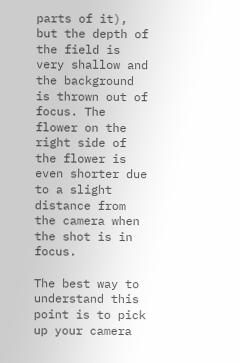parts of it), but the depth of the field is very shallow and the background is thrown out of focus. The flower on the right side of the flower is even shorter due to a slight distance from the camera when the shot is in focus.

The best way to understand this point is to pick up your camera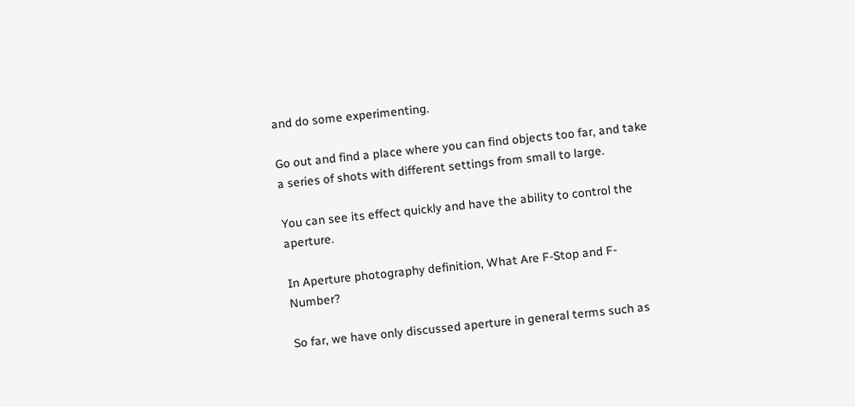and do some experimenting.

Go out and find a place where you can find objects too far, and take a series of shots with different settings from small to large.

You can see its effect quickly and have the ability to control the aperture.

In Aperture photography definition, What Are F-Stop and F-Number?

So far, we have only discussed aperture in general terms such as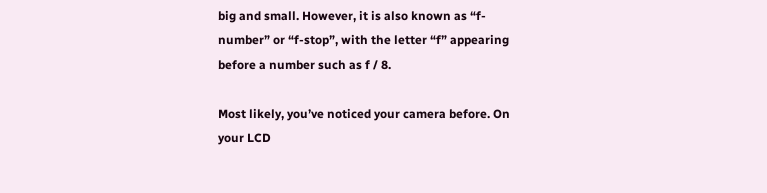big and small. However, it is also known as “f-number” or “f-stop”, with the letter “f” appearing before a number such as f / 8.

Most likely, you’ve noticed your camera before. On your LCD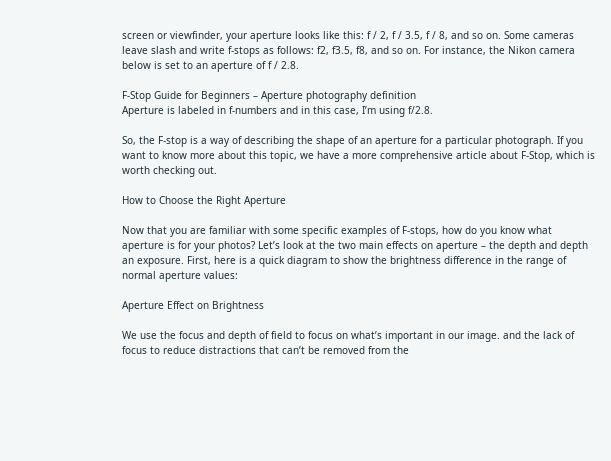screen or viewfinder, your aperture looks like this: f / 2, f / 3.5, f / 8, and so on. Some cameras leave slash and write f-stops as follows: f2, f3.5, f8, and so on. For instance, the Nikon camera below is set to an aperture of f / 2.8.

F-Stop Guide for Beginners – Aperture photography definition
Aperture is labeled in f-numbers and in this case, I’m using f/2.8.

So, the F-stop is a way of describing the shape of an aperture for a particular photograph. If you want to know more about this topic, we have a more comprehensive article about F-Stop, which is worth checking out.

How to Choose the Right Aperture

Now that you are familiar with some specific examples of F-stops, how do you know what aperture is for your photos? Let’s look at the two main effects on aperture – the depth and depth an exposure. First, here is a quick diagram to show the brightness difference in the range of normal aperture values:

Aperture Effect on Brightness

We use the focus and depth of field to focus on what’s important in our image. and the lack of focus to reduce distractions that can’t be removed from the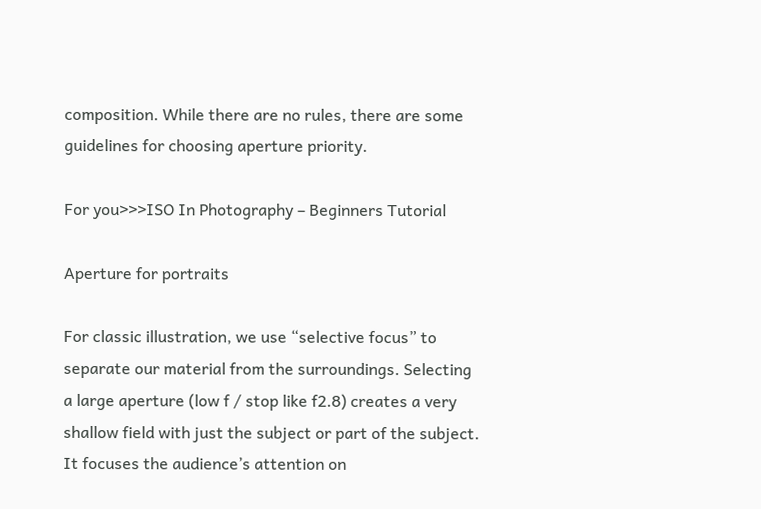composition. While there are no rules, there are some guidelines for choosing aperture priority.

For you>>>ISO In Photography – Beginners Tutorial

Aperture for portraits

For classic illustration, we use “selective focus” to separate our material from the surroundings. Selecting a large aperture (low f / stop like f2.8) creates a very shallow field with just the subject or part of the subject. It focuses the audience’s attention on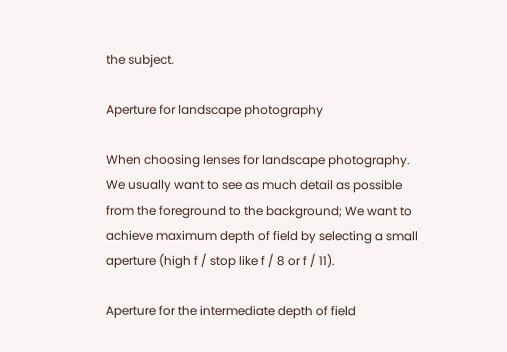the subject.

Aperture for landscape photography

When choosing lenses for landscape photography. We usually want to see as much detail as possible from the foreground to the background; We want to achieve maximum depth of field by selecting a small aperture (high f / stop like f / 8 or f / 11).

Aperture for the intermediate depth of field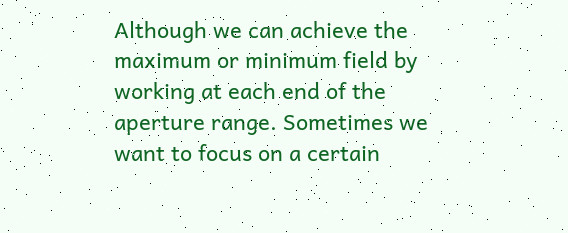Although we can achieve the maximum or minimum field by working at each end of the aperture range. Sometimes we want to focus on a certain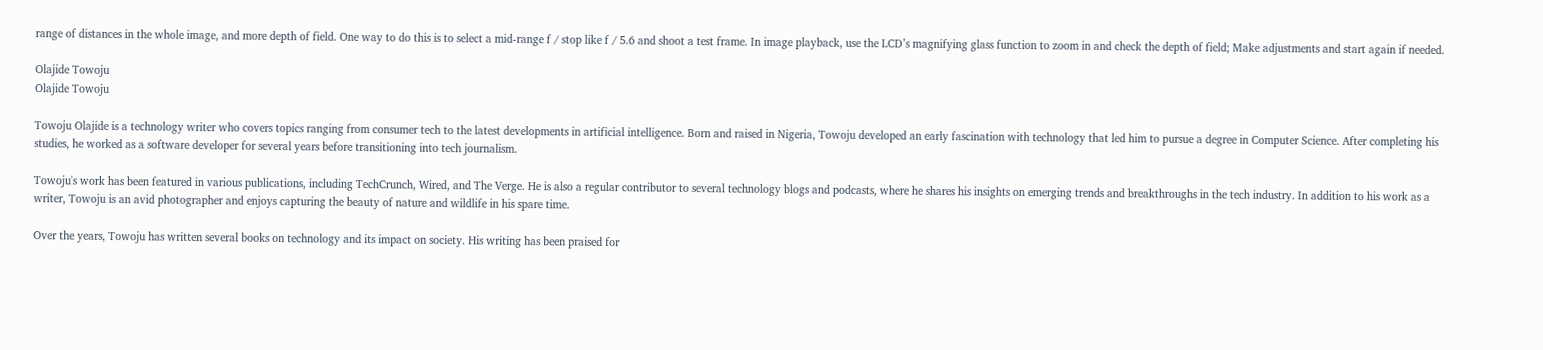range of distances in the whole image, and more depth of field. One way to do this is to select a mid-range f / stop like f / 5.6 and shoot a test frame. In image playback, use the LCD’s magnifying glass function to zoom in and check the depth of field; Make adjustments and start again if needed.

Olajide Towoju
Olajide Towoju

Towoju Olajide is a technology writer who covers topics ranging from consumer tech to the latest developments in artificial intelligence. Born and raised in Nigeria, Towoju developed an early fascination with technology that led him to pursue a degree in Computer Science. After completing his studies, he worked as a software developer for several years before transitioning into tech journalism.

Towoju's work has been featured in various publications, including TechCrunch, Wired, and The Verge. He is also a regular contributor to several technology blogs and podcasts, where he shares his insights on emerging trends and breakthroughs in the tech industry. In addition to his work as a writer, Towoju is an avid photographer and enjoys capturing the beauty of nature and wildlife in his spare time.

Over the years, Towoju has written several books on technology and its impact on society. His writing has been praised for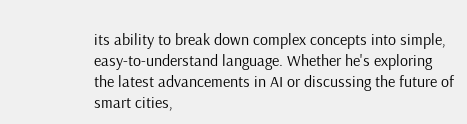its ability to break down complex concepts into simple, easy-to-understand language. Whether he's exploring the latest advancements in AI or discussing the future of smart cities,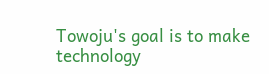Towoju's goal is to make technology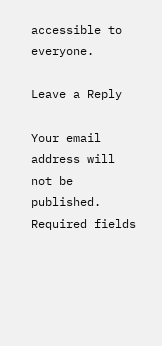accessible to everyone.

Leave a Reply

Your email address will not be published. Required fields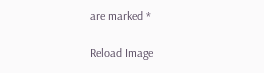are marked *

Reload Image